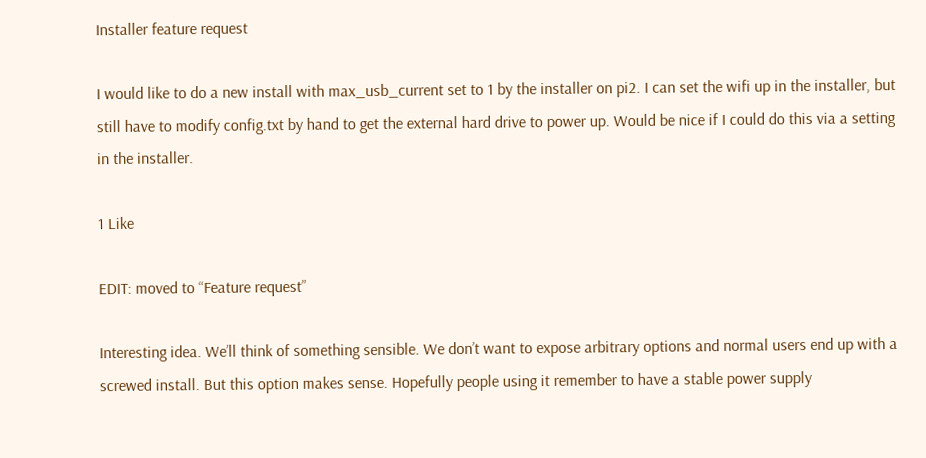Installer feature request

I would like to do a new install with max_usb_current set to 1 by the installer on pi2. I can set the wifi up in the installer, but still have to modify config.txt by hand to get the external hard drive to power up. Would be nice if I could do this via a setting in the installer.

1 Like

EDIT: moved to “Feature request”

Interesting idea. We’ll think of something sensible. We don’t want to expose arbitrary options and normal users end up with a screwed install. But this option makes sense. Hopefully people using it remember to have a stable power supply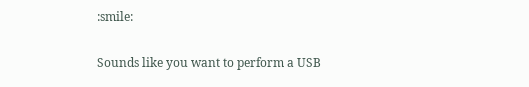:smile:

Sounds like you want to perform a USB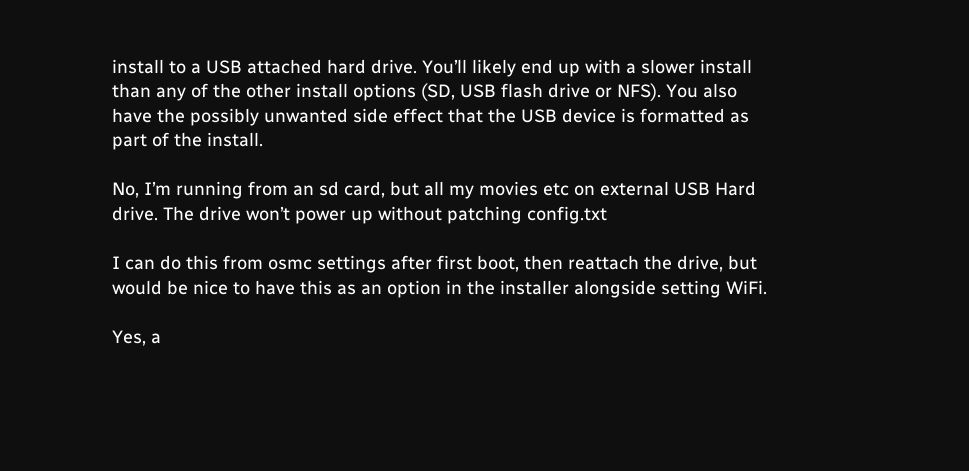install to a USB attached hard drive. You’ll likely end up with a slower install than any of the other install options (SD, USB flash drive or NFS). You also have the possibly unwanted side effect that the USB device is formatted as part of the install.

No, I’m running from an sd card, but all my movies etc on external USB Hard drive. The drive won’t power up without patching config.txt

I can do this from osmc settings after first boot, then reattach the drive, but would be nice to have this as an option in the installer alongside setting WiFi.

Yes, a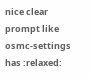nice clear prompt like osmc-settings has :relaxed: